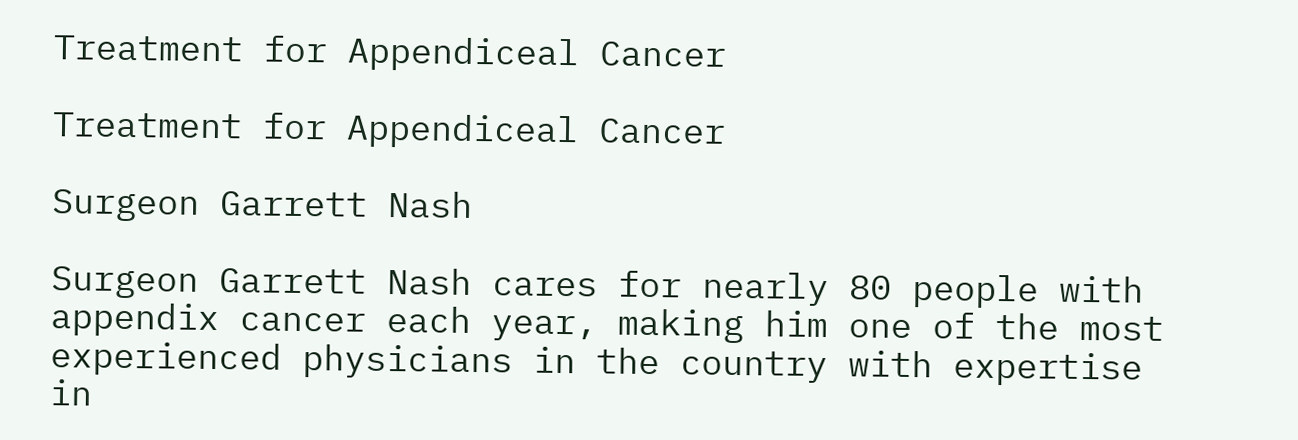Treatment for Appendiceal Cancer

Treatment for Appendiceal Cancer

Surgeon Garrett Nash

Surgeon Garrett Nash cares for nearly 80 people with appendix cancer each year, making him one of the most experienced physicians in the country with expertise in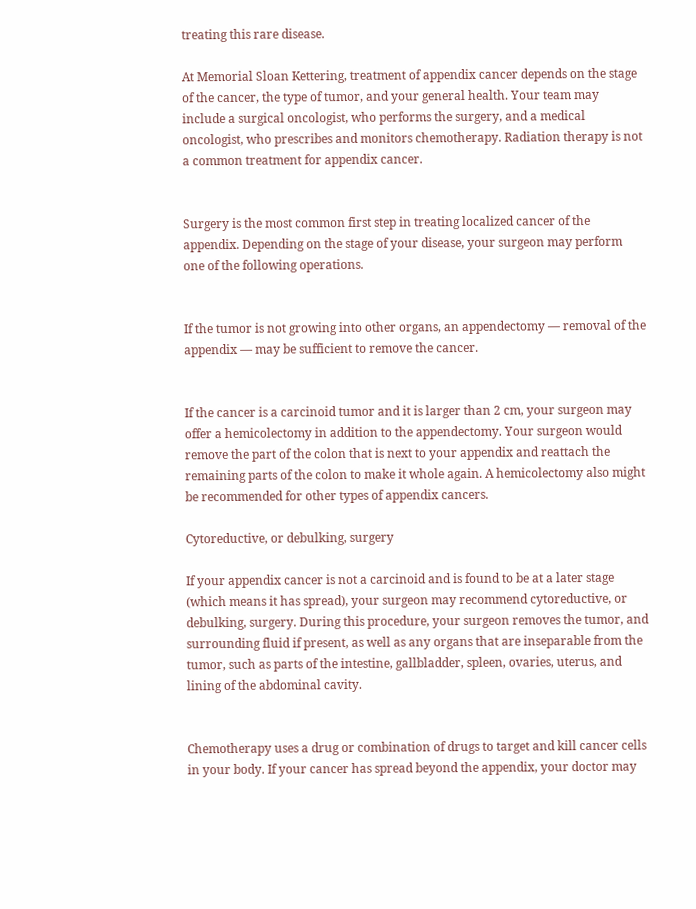treating this rare disease.

At Memorial Sloan Kettering, treatment of appendix cancer depends on the stage of the cancer, the type of tumor, and your general health. Your team may include a surgical oncologist, who performs the surgery, and a medical oncologist, who prescribes and monitors chemotherapy. Radiation therapy is not a common treatment for appendix cancer.


Surgery is the most common first step in treating localized cancer of the appendix. Depending on the stage of your disease, your surgeon may perform one of the following operations.


If the tumor is not growing into other organs, an appendectomy — removal of the appendix — may be sufficient to remove the cancer.


If the cancer is a carcinoid tumor and it is larger than 2 cm, your surgeon may offer a hemicolectomy in addition to the appendectomy. Your surgeon would remove the part of the colon that is next to your appendix and reattach the remaining parts of the colon to make it whole again. A hemicolectomy also might be recommended for other types of appendix cancers.

Cytoreductive, or debulking, surgery

If your appendix cancer is not a carcinoid and is found to be at a later stage (which means it has spread), your surgeon may recommend cytoreductive, or debulking, surgery. During this procedure, your surgeon removes the tumor, and surrounding fluid if present, as well as any organs that are inseparable from the tumor, such as parts of the intestine, gallbladder, spleen, ovaries, uterus, and lining of the abdominal cavity.


Chemotherapy uses a drug or combination of drugs to target and kill cancer cells in your body. If your cancer has spread beyond the appendix, your doctor may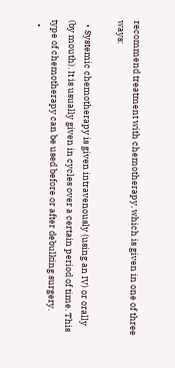recommend treatment with chemotherapy, which is given in one of three ways:

  • Systemic chemotherapy is given intravenously (using an IV) or orally (by mouth). It is usually given in cycles over a certain period of time. This type of chemotherapy can be used before or after debulking surgery.
  •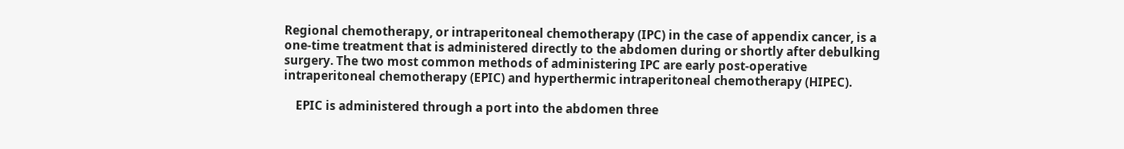Regional chemotherapy, or intraperitoneal chemotherapy (IPC) in the case of appendix cancer, is a one-time treatment that is administered directly to the abdomen during or shortly after debulking surgery. The two most common methods of administering IPC are early post-operative intraperitoneal chemotherapy (EPIC) and hyperthermic intraperitoneal chemotherapy (HIPEC).

    EPIC is administered through a port into the abdomen three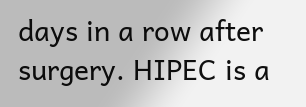days in a row after surgery. HIPEC is a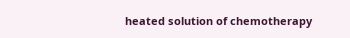heated solution of chemotherapy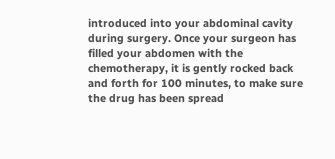introduced into your abdominal cavity during surgery. Once your surgeon has filled your abdomen with the chemotherapy, it is gently rocked back and forth for 100 minutes, to make sure the drug has been spread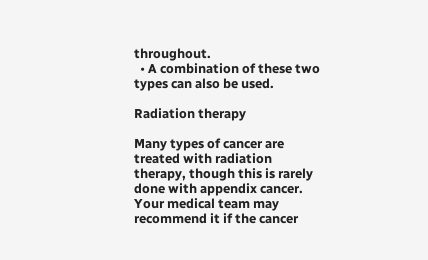throughout.
  • A combination of these two types can also be used.

Radiation therapy

Many types of cancer are treated with radiation therapy, though this is rarely done with appendix cancer. Your medical team may recommend it if the cancer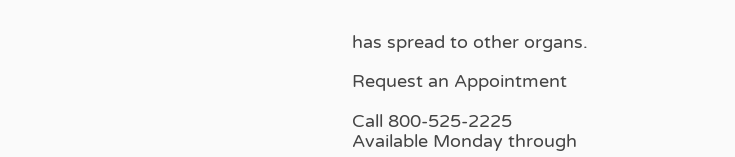has spread to other organs.

Request an Appointment

Call 800-525-2225
Available Monday through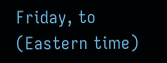Friday, to (Eastern time)